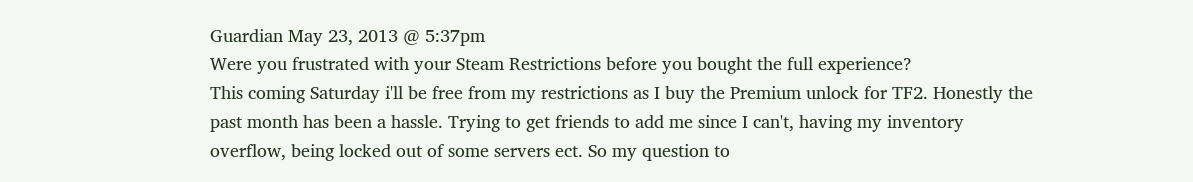Guardian May 23, 2013 @ 5:37pm
Were you frustrated with your Steam Restrictions before you bought the full experience?
This coming Saturday i'll be free from my restrictions as I buy the Premium unlock for TF2. Honestly the past month has been a hassle. Trying to get friends to add me since I can't, having my inventory overflow, being locked out of some servers ect. So my question to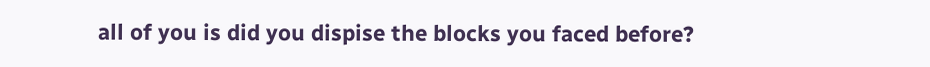all of you is did you dispise the blocks you faced before?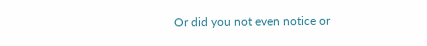Or did you not even notice or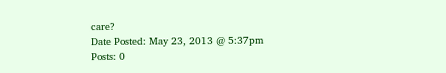care?
Date Posted: May 23, 2013 @ 5:37pm
Posts: 0